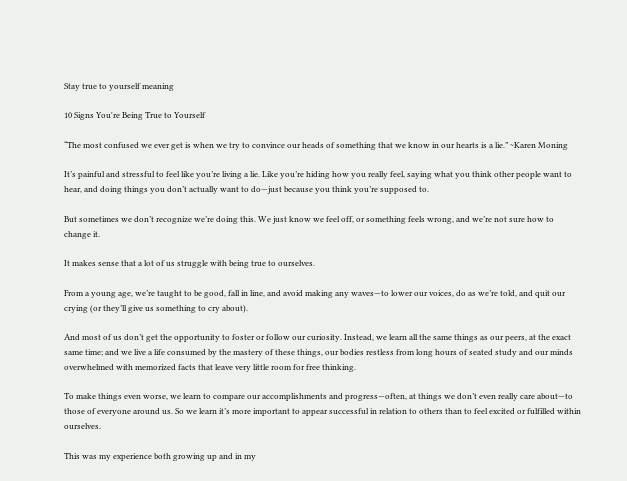Stay true to yourself meaning

10 Signs You're Being True to Yourself

“The most confused we ever get is when we try to convince our heads of something that we know in our hearts is a lie.” ~Karen Moning

It’s painful and stressful to feel like you’re living a lie. Like you’re hiding how you really feel, saying what you think other people want to hear, and doing things you don’t actually want to do—just because you think you’re supposed to.

But sometimes we don’t recognize we’re doing this. We just know we feel off, or something feels wrong, and we’re not sure how to change it.

It makes sense that a lot of us struggle with being true to ourselves.

From a young age, we’re taught to be good, fall in line, and avoid making any waves—to lower our voices, do as we’re told, and quit our crying (or they’ll give us something to cry about).

And most of us don’t get the opportunity to foster or follow our curiosity. Instead, we learn all the same things as our peers, at the exact same time; and we live a life consumed by the mastery of these things, our bodies restless from long hours of seated study and our minds overwhelmed with memorized facts that leave very little room for free thinking.

To make things even worse, we learn to compare our accomplishments and progress—often, at things we don’t even really care about—to those of everyone around us. So we learn it’s more important to appear successful in relation to others than to feel excited or fulfilled within ourselves.

This was my experience both growing up and in my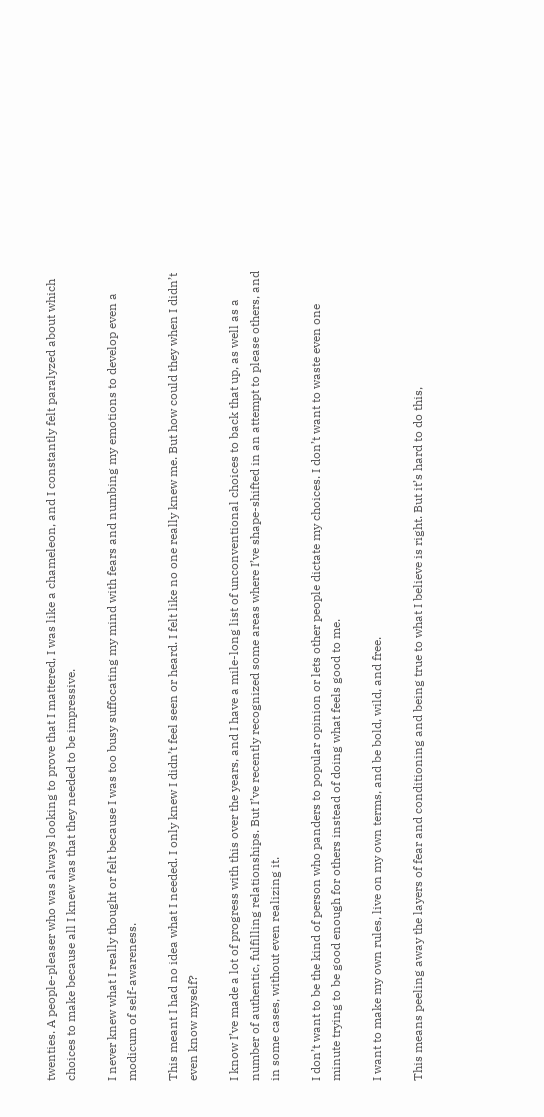twenties. A people-pleaser who was always looking to prove that I mattered, I was like a chameleon, and I constantly felt paralyzed about which choices to make because all I knew was that they needed to be impressive.

I never knew what I really thought or felt because I was too busy suffocating my mind with fears and numbing my emotions to develop even a modicum of self-awareness.

This meant I had no idea what I needed. I only knew I didn’t feel seen or heard. I felt like no one really knew me. But how could they when I didn’t even know myself?

I know I’ve made a lot of progress with this over the years, and I have a mile-long list of unconventional choices to back that up, as well as a number of authentic, fulfilling relationships. But I’ve recently recognized some areas where I’ve shape-shifted in an attempt to please others, and in some cases, without even realizing it.

I don’t want to be the kind of person who panders to popular opinion or lets other people dictate my choices. I don’t want to waste even one minute trying to be good enough for others instead of doing what feels good to me.

I want to make my own rules, live on my own terms, and be bold, wild, and free.

This means peeling away the layers of fear and conditioning and being true to what I believe is right. But it’s hard to do this,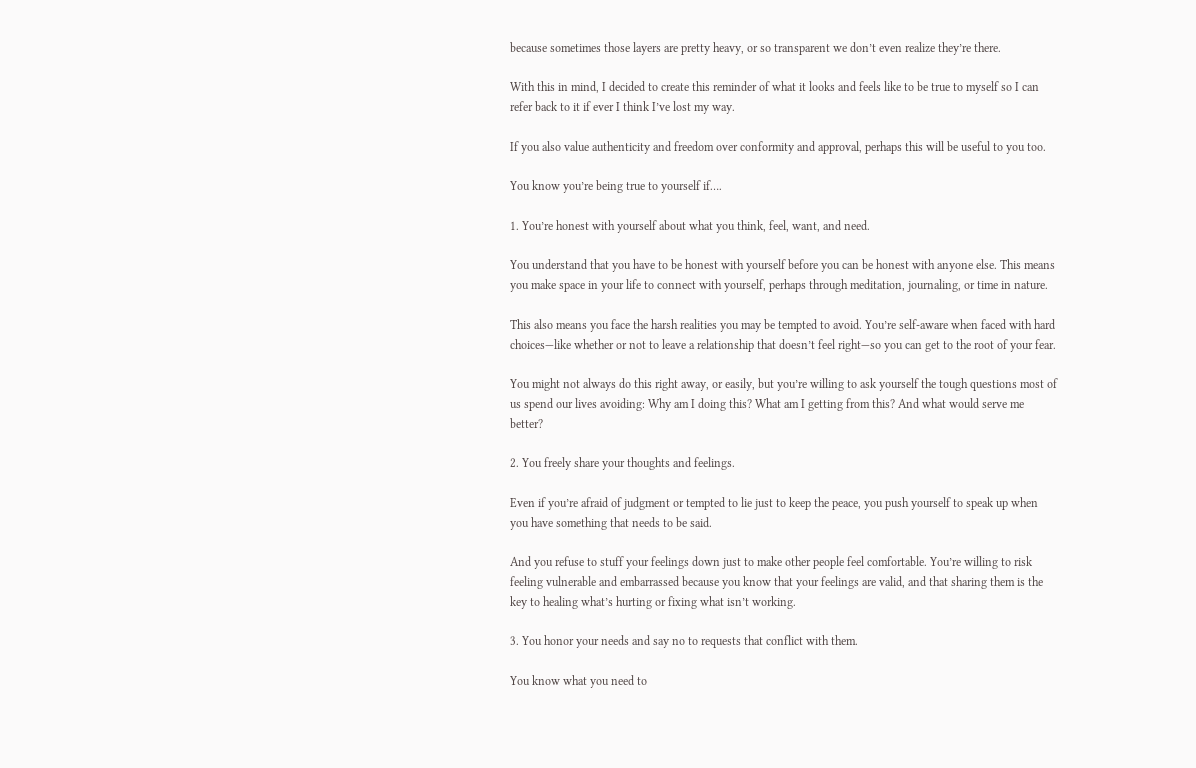because sometimes those layers are pretty heavy, or so transparent we don’t even realize they’re there.

With this in mind, I decided to create this reminder of what it looks and feels like to be true to myself so I can refer back to it if ever I think I’ve lost my way.

If you also value authenticity and freedom over conformity and approval, perhaps this will be useful to you too.

You know you’re being true to yourself if….

1. You’re honest with yourself about what you think, feel, want, and need.

You understand that you have to be honest with yourself before you can be honest with anyone else. This means you make space in your life to connect with yourself, perhaps through meditation, journaling, or time in nature.

This also means you face the harsh realities you may be tempted to avoid. You’re self-aware when faced with hard choices—like whether or not to leave a relationship that doesn’t feel right—so you can get to the root of your fear.

You might not always do this right away, or easily, but you’re willing to ask yourself the tough questions most of us spend our lives avoiding: Why am I doing this? What am I getting from this? And what would serve me better?

2. You freely share your thoughts and feelings.

Even if you’re afraid of judgment or tempted to lie just to keep the peace, you push yourself to speak up when you have something that needs to be said.

And you refuse to stuff your feelings down just to make other people feel comfortable. You’re willing to risk feeling vulnerable and embarrassed because you know that your feelings are valid, and that sharing them is the key to healing what’s hurting or fixing what isn’t working.

3. You honor your needs and say no to requests that conflict with them.

You know what you need to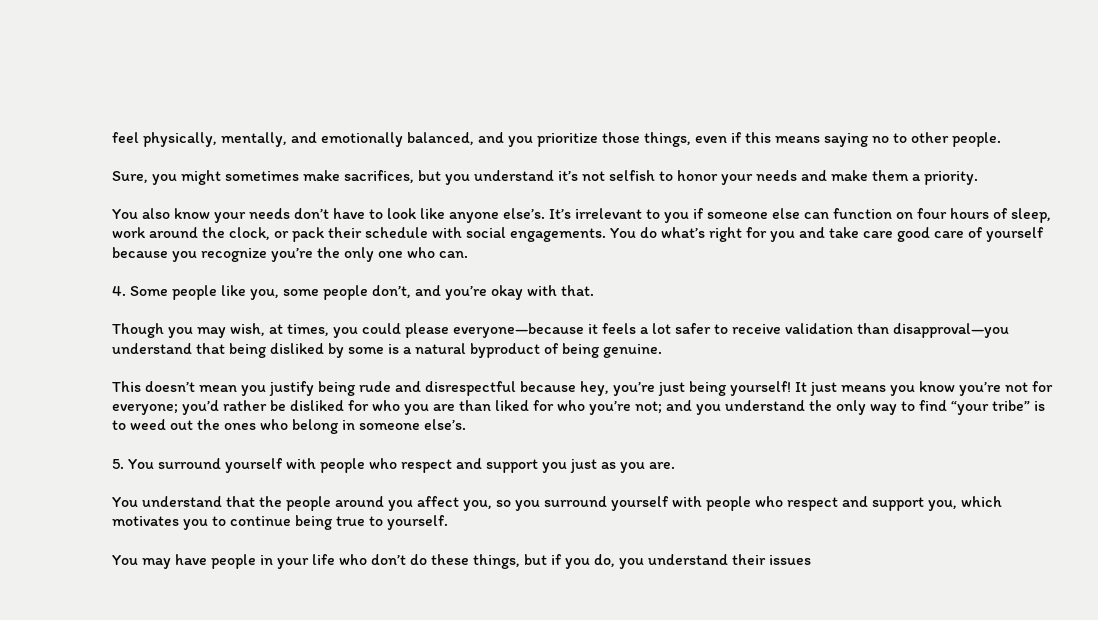feel physically, mentally, and emotionally balanced, and you prioritize those things, even if this means saying no to other people.

Sure, you might sometimes make sacrifices, but you understand it’s not selfish to honor your needs and make them a priority.

You also know your needs don’t have to look like anyone else’s. It’s irrelevant to you if someone else can function on four hours of sleep, work around the clock, or pack their schedule with social engagements. You do what’s right for you and take care good care of yourself because you recognize you’re the only one who can.

4. Some people like you, some people don’t, and you’re okay with that.

Though you may wish, at times, you could please everyone—because it feels a lot safer to receive validation than disapproval—you understand that being disliked by some is a natural byproduct of being genuine.

This doesn’t mean you justify being rude and disrespectful because hey, you’re just being yourself! It just means you know you’re not for everyone; you’d rather be disliked for who you are than liked for who you’re not; and you understand the only way to find “your tribe” is to weed out the ones who belong in someone else’s.

5. You surround yourself with people who respect and support you just as you are.

You understand that the people around you affect you, so you surround yourself with people who respect and support you, which motivates you to continue being true to yourself.

You may have people in your life who don’t do these things, but if you do, you understand their issues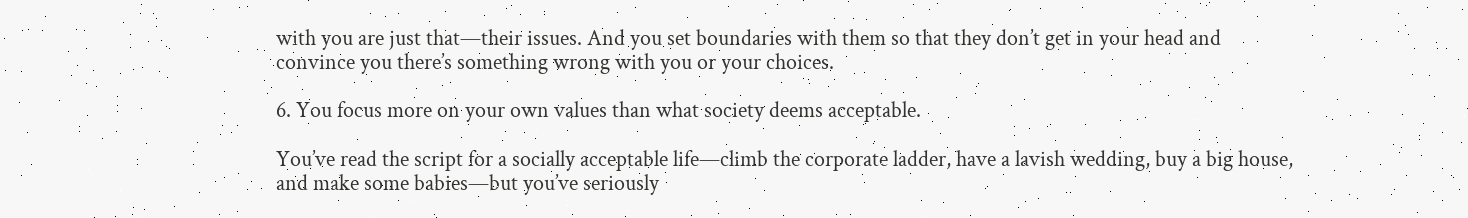with you are just that—their issues. And you set boundaries with them so that they don’t get in your head and convince you there’s something wrong with you or your choices.

6. You focus more on your own values than what society deems acceptable.

You’ve read the script for a socially acceptable life—climb the corporate ladder, have a lavish wedding, buy a big house, and make some babies—but you’ve seriously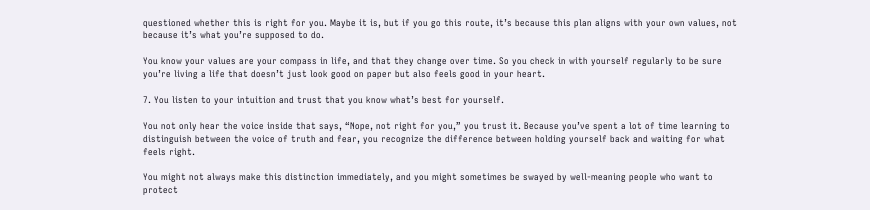questioned whether this is right for you. Maybe it is, but if you go this route, it’s because this plan aligns with your own values, not because it’s what you’re supposed to do.

You know your values are your compass in life, and that they change over time. So you check in with yourself regularly to be sure you’re living a life that doesn’t just look good on paper but also feels good in your heart.

7. You listen to your intuition and trust that you know what’s best for yourself.

You not only hear the voice inside that says, “Nope, not right for you,” you trust it. Because you’ve spent a lot of time learning to distinguish between the voice of truth and fear, you recognize the difference between holding yourself back and waiting for what feels right.

You might not always make this distinction immediately, and you might sometimes be swayed by well-meaning people who want to protect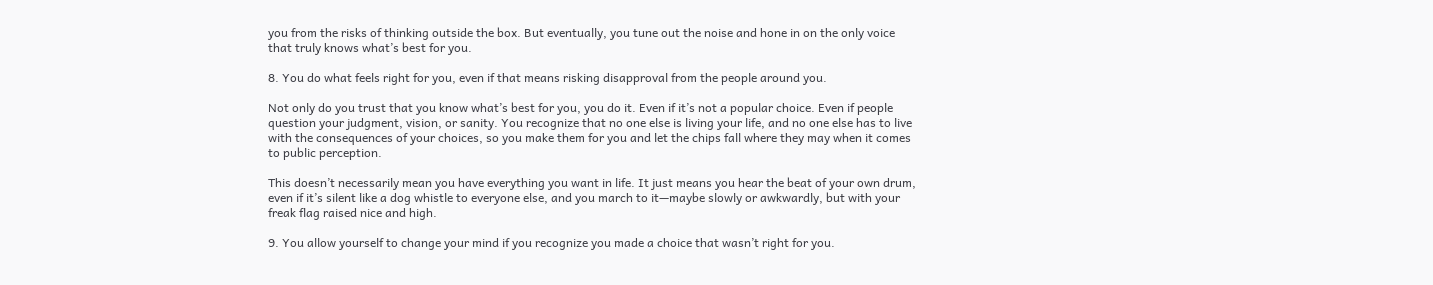you from the risks of thinking outside the box. But eventually, you tune out the noise and hone in on the only voice that truly knows what’s best for you.

8. You do what feels right for you, even if that means risking disapproval from the people around you.

Not only do you trust that you know what’s best for you, you do it. Even if it’s not a popular choice. Even if people question your judgment, vision, or sanity. You recognize that no one else is living your life, and no one else has to live with the consequences of your choices, so you make them for you and let the chips fall where they may when it comes to public perception.

This doesn’t necessarily mean you have everything you want in life. It just means you hear the beat of your own drum, even if it’s silent like a dog whistle to everyone else, and you march to it—maybe slowly or awkwardly, but with your freak flag raised nice and high.

9. You allow yourself to change your mind if you recognize you made a choice that wasn’t right for you.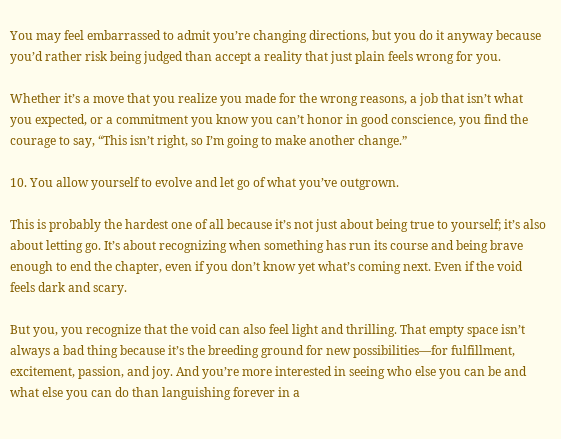You may feel embarrassed to admit you’re changing directions, but you do it anyway because you’d rather risk being judged than accept a reality that just plain feels wrong for you.

Whether it’s a move that you realize you made for the wrong reasons, a job that isn’t what you expected, or a commitment you know you can’t honor in good conscience, you find the courage to say, “This isn’t right, so I’m going to make another change.”

10. You allow yourself to evolve and let go of what you’ve outgrown.

This is probably the hardest one of all because it’s not just about being true to yourself; it’s also about letting go. It’s about recognizing when something has run its course and being brave enough to end the chapter, even if you don’t know yet what’s coming next. Even if the void feels dark and scary.

But you, you recognize that the void can also feel light and thrilling. That empty space isn’t always a bad thing because it’s the breeding ground for new possibilities—for fulfillment, excitement, passion, and joy. And you’re more interested in seeing who else you can be and what else you can do than languishing forever in a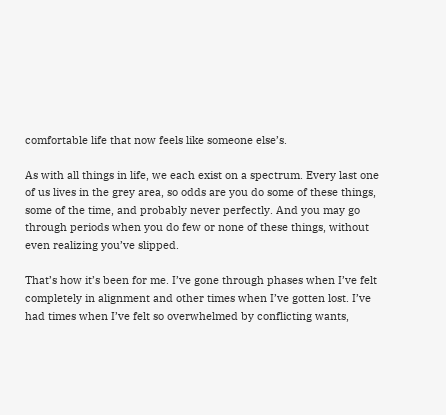comfortable life that now feels like someone else’s.

As with all things in life, we each exist on a spectrum. Every last one of us lives in the grey area, so odds are you do some of these things, some of the time, and probably never perfectly. And you may go through periods when you do few or none of these things, without even realizing you’ve slipped.

That’s how it’s been for me. I’ve gone through phases when I’ve felt completely in alignment and other times when I’ve gotten lost. I’ve had times when I’ve felt so overwhelmed by conflicting wants,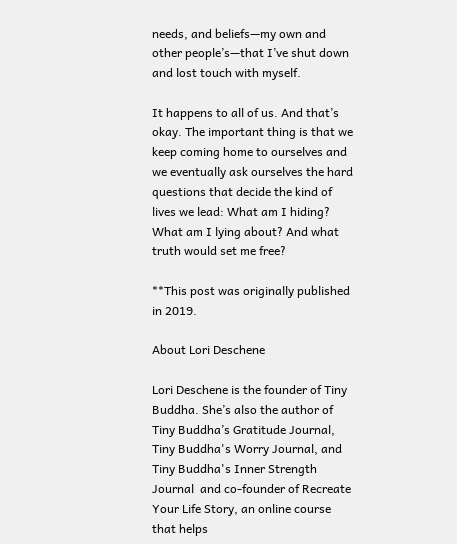needs, and beliefs—my own and other people’s—that I’ve shut down and lost touch with myself.

It happens to all of us. And that’s okay. The important thing is that we keep coming home to ourselves and we eventually ask ourselves the hard questions that decide the kind of lives we lead: What am I hiding? What am I lying about? And what truth would set me free?

**This post was originally published in 2019.

About Lori Deschene

Lori Deschene is the founder of Tiny Buddha. She’s also the author of Tiny Buddha’s Gratitude Journal, Tiny Buddha's Worry Journal, and Tiny Buddha's Inner Strength Journal  and co-founder of Recreate Your Life Story, an online course that helps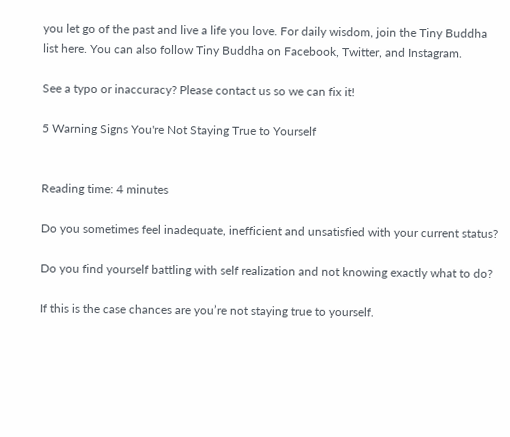you let go of the past and live a life you love. For daily wisdom, join the Tiny Buddha list here. You can also follow Tiny Buddha on Facebook, Twitter, and Instagram.

See a typo or inaccuracy? Please contact us so we can fix it!

5 Warning Signs You're Not Staying True to Yourself


Reading time: 4 minutes

Do you sometimes feel inadequate, inefficient and unsatisfied with your current status?

Do you find yourself battling with self realization and not knowing exactly what to do?

If this is the case chances are you’re not staying true to yourself.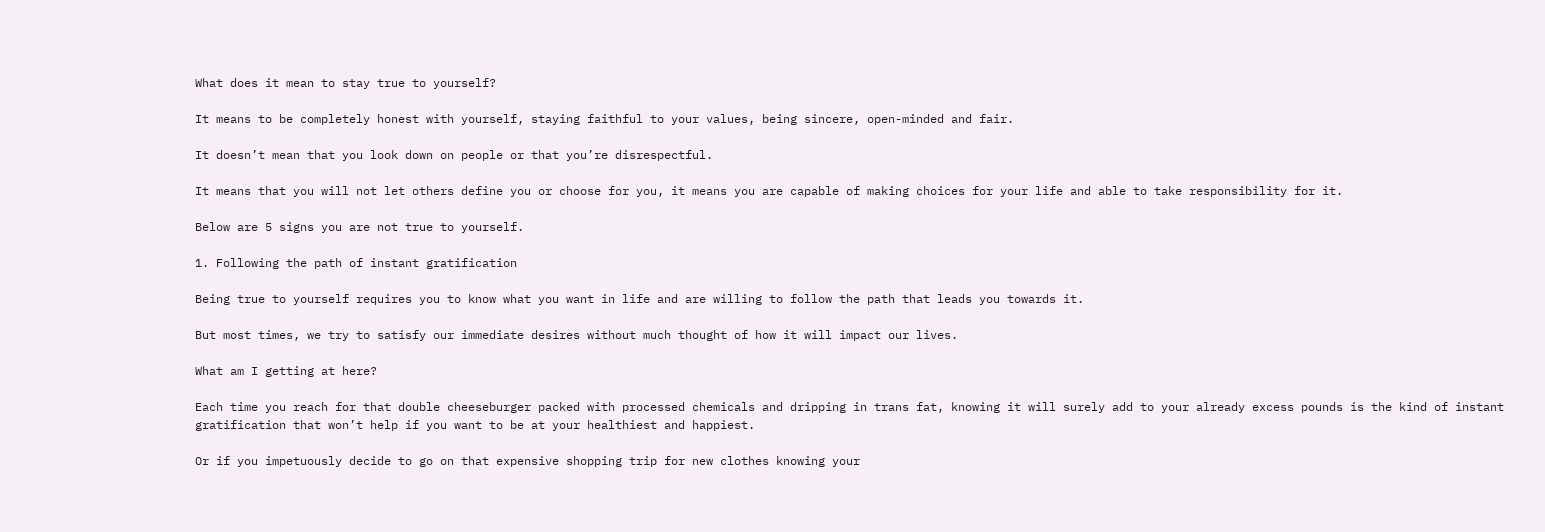What does it mean to stay true to yourself?

It means to be completely honest with yourself, staying faithful to your values, being sincere, open-minded and fair.

It doesn’t mean that you look down on people or that you’re disrespectful.

It means that you will not let others define you or choose for you, it means you are capable of making choices for your life and able to take responsibility for it.

Below are 5 signs you are not true to yourself.

1. Following the path of instant gratification

Being true to yourself requires you to know what you want in life and are willing to follow the path that leads you towards it.

But most times, we try to satisfy our immediate desires without much thought of how it will impact our lives.

What am I getting at here?

Each time you reach for that double cheeseburger packed with processed chemicals and dripping in trans fat, knowing it will surely add to your already excess pounds is the kind of instant gratification that won’t help if you want to be at your healthiest and happiest.

Or if you impetuously decide to go on that expensive shopping trip for new clothes knowing your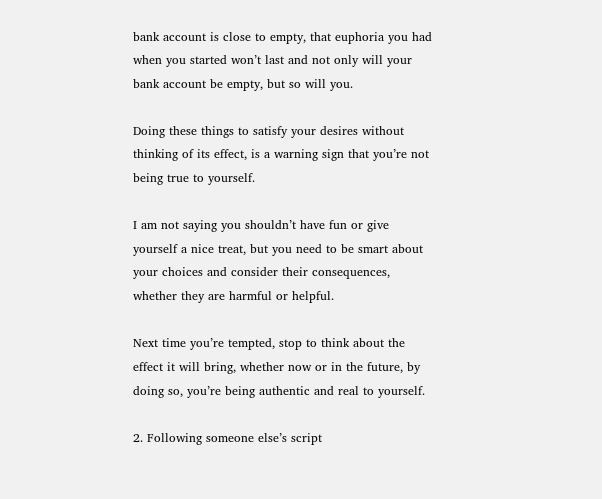bank account is close to empty, that euphoria you had when you started won’t last and not only will your bank account be empty, but so will you.

Doing these things to satisfy your desires without thinking of its effect, is a warning sign that you’re not being true to yourself.

I am not saying you shouldn’t have fun or give yourself a nice treat, but you need to be smart about your choices and consider their consequences, whether they are harmful or helpful.

Next time you’re tempted, stop to think about the effect it will bring, whether now or in the future, by doing so, you’re being authentic and real to yourself.

2. Following someone else’s script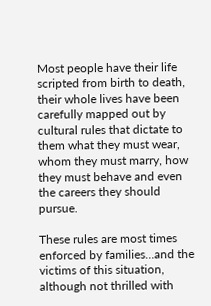Most people have their life scripted from birth to death, their whole lives have been carefully mapped out by cultural rules that dictate to them what they must wear, whom they must marry, how they must behave and even the careers they should pursue.

These rules are most times enforced by families…and the victims of this situation, although not thrilled with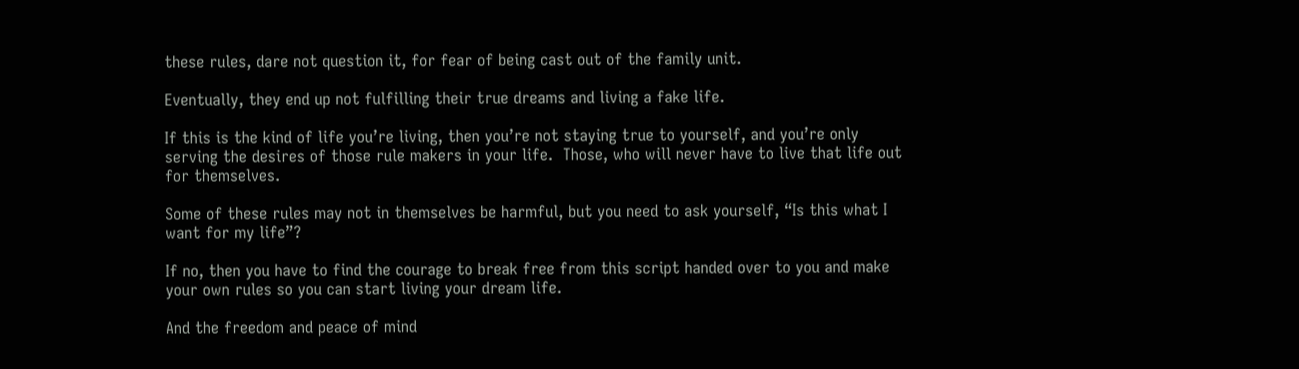these rules, dare not question it, for fear of being cast out of the family unit.

Eventually, they end up not fulfilling their true dreams and living a fake life.

If this is the kind of life you’re living, then you’re not staying true to yourself, and you’re only serving the desires of those rule makers in your life.  Those, who will never have to live that life out for themselves.

Some of these rules may not in themselves be harmful, but you need to ask yourself, “Is this what I want for my life”?

If no, then you have to find the courage to break free from this script handed over to you and make your own rules so you can start living your dream life.

And the freedom and peace of mind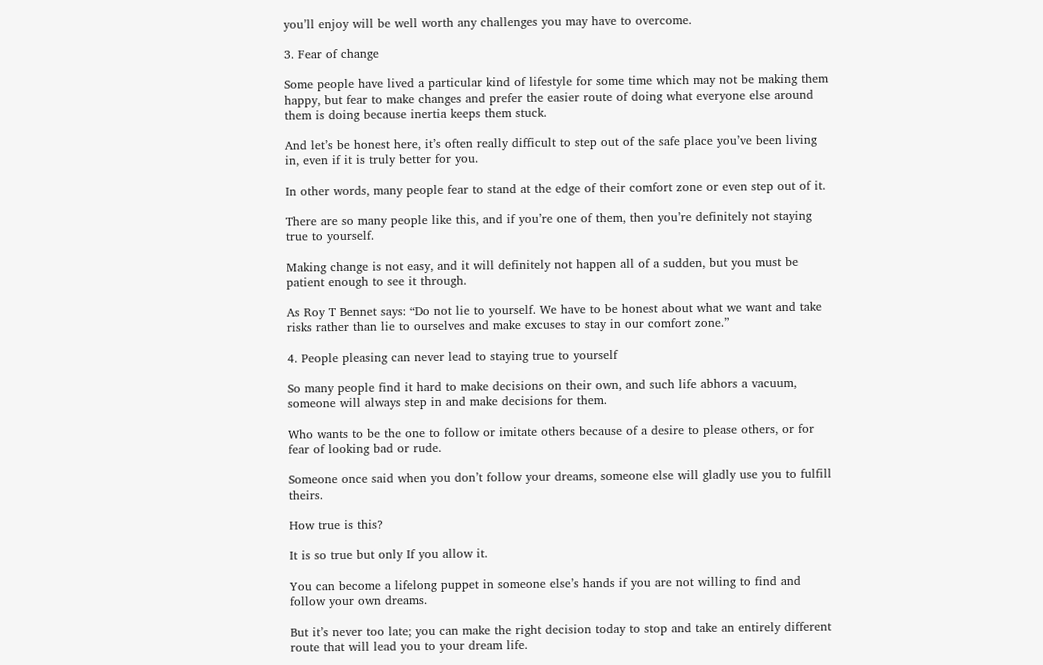you’ll enjoy will be well worth any challenges you may have to overcome.

3. Fear of change

Some people have lived a particular kind of lifestyle for some time which may not be making them happy, but fear to make changes and prefer the easier route of doing what everyone else around them is doing because inertia keeps them stuck.

And let’s be honest here, it’s often really difficult to step out of the safe place you’ve been living in, even if it is truly better for you.

In other words, many people fear to stand at the edge of their comfort zone or even step out of it.

There are so many people like this, and if you’re one of them, then you’re definitely not staying true to yourself.

Making change is not easy, and it will definitely not happen all of a sudden, but you must be patient enough to see it through.

As Roy T Bennet says: “Do not lie to yourself. We have to be honest about what we want and take risks rather than lie to ourselves and make excuses to stay in our comfort zone.”

4. People pleasing can never lead to staying true to yourself

So many people find it hard to make decisions on their own, and such life abhors a vacuum, someone will always step in and make decisions for them.

Who wants to be the one to follow or imitate others because of a desire to please others, or for fear of looking bad or rude.

Someone once said when you don’t follow your dreams, someone else will gladly use you to fulfill theirs.

How true is this?

It is so true but only If you allow it.

You can become a lifelong puppet in someone else’s hands if you are not willing to find and follow your own dreams.

But it’s never too late; you can make the right decision today to stop and take an entirely different route that will lead you to your dream life.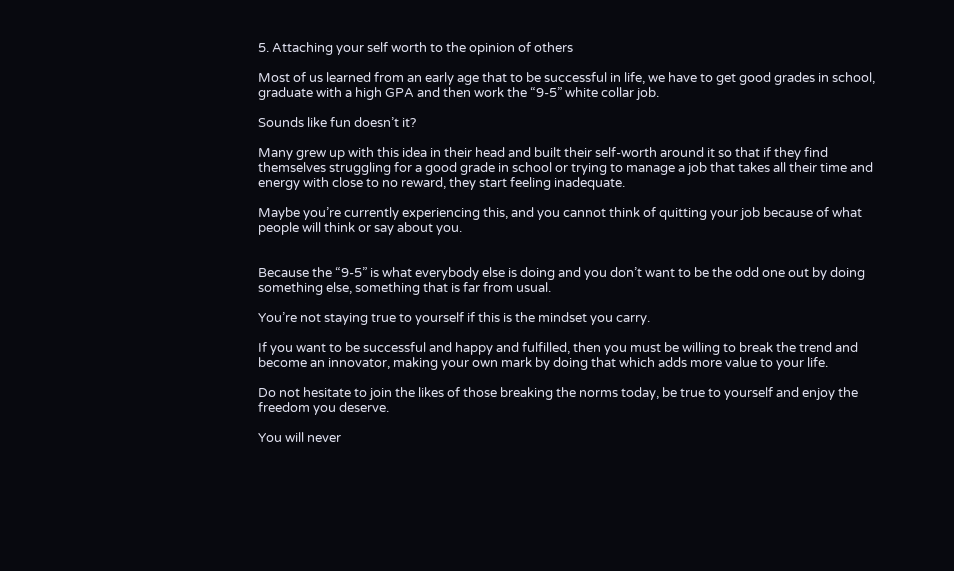5. Attaching your self worth to the opinion of others

Most of us learned from an early age that to be successful in life, we have to get good grades in school, graduate with a high GPA and then work the “9-5” white collar job.

Sounds like fun doesn’t it?

Many grew up with this idea in their head and built their self-worth around it so that if they find themselves struggling for a good grade in school or trying to manage a job that takes all their time and energy with close to no reward, they start feeling inadequate.

Maybe you’re currently experiencing this, and you cannot think of quitting your job because of what people will think or say about you.


Because the “9-5” is what everybody else is doing and you don’t want to be the odd one out by doing something else, something that is far from usual.

You’re not staying true to yourself if this is the mindset you carry.

If you want to be successful and happy and fulfilled, then you must be willing to break the trend and become an innovator, making your own mark by doing that which adds more value to your life.

Do not hesitate to join the likes of those breaking the norms today, be true to yourself and enjoy the freedom you deserve.

You will never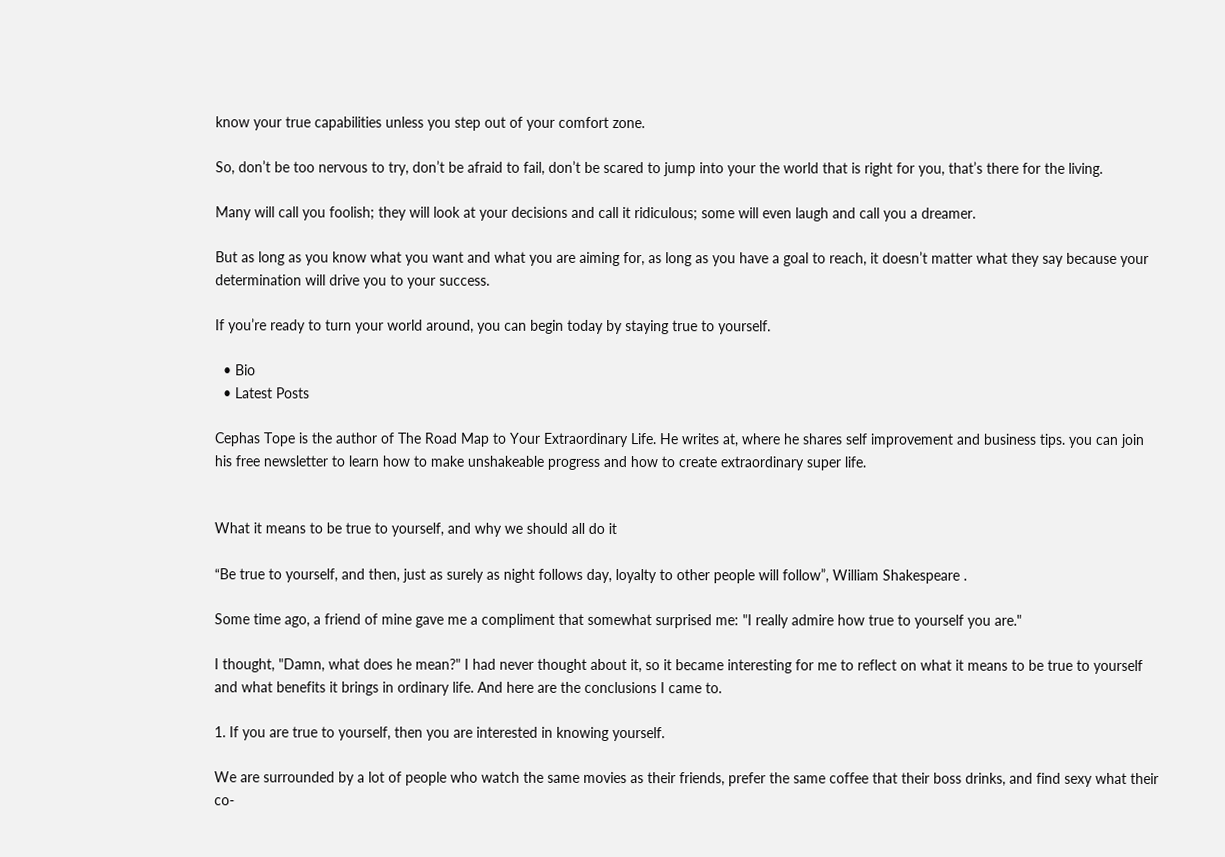know your true capabilities unless you step out of your comfort zone.

So, don’t be too nervous to try, don’t be afraid to fail, don’t be scared to jump into your the world that is right for you, that’s there for the living.

Many will call you foolish; they will look at your decisions and call it ridiculous; some will even laugh and call you a dreamer.

But as long as you know what you want and what you are aiming for, as long as you have a goal to reach, it doesn’t matter what they say because your determination will drive you to your success.

If you’re ready to turn your world around, you can begin today by staying true to yourself.

  • Bio
  • Latest Posts

Cephas Tope is the author of The Road Map to Your Extraordinary Life. He writes at, where he shares self improvement and business tips. you can join his free newsletter to learn how to make unshakeable progress and how to create extraordinary super life.


What it means to be true to yourself, and why we should all do it

“Be true to yourself, and then, just as surely as night follows day, loyalty to other people will follow”, William Shakespeare .

Some time ago, a friend of mine gave me a compliment that somewhat surprised me: "I really admire how true to yourself you are."

I thought, "Damn, what does he mean?" I had never thought about it, so it became interesting for me to reflect on what it means to be true to yourself and what benefits it brings in ordinary life. And here are the conclusions I came to.

1. If you are true to yourself, then you are interested in knowing yourself.

We are surrounded by a lot of people who watch the same movies as their friends, prefer the same coffee that their boss drinks, and find sexy what their co-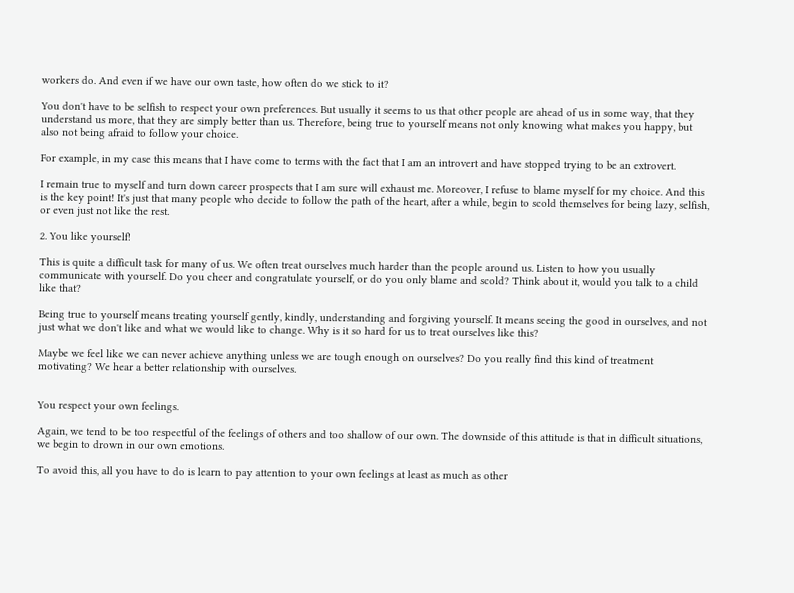workers do. And even if we have our own taste, how often do we stick to it?

You don't have to be selfish to respect your own preferences. But usually it seems to us that other people are ahead of us in some way, that they understand us more, that they are simply better than us. Therefore, being true to yourself means not only knowing what makes you happy, but also not being afraid to follow your choice.

For example, in my case this means that I have come to terms with the fact that I am an introvert and have stopped trying to be an extrovert.

I remain true to myself and turn down career prospects that I am sure will exhaust me. Moreover, I refuse to blame myself for my choice. And this is the key point! It's just that many people who decide to follow the path of the heart, after a while, begin to scold themselves for being lazy, selfish, or even just not like the rest.

2. You like yourself!

This is quite a difficult task for many of us. We often treat ourselves much harder than the people around us. Listen to how you usually communicate with yourself. Do you cheer and congratulate yourself, or do you only blame and scold? Think about it, would you talk to a child like that?

Being true to yourself means treating yourself gently, kindly, understanding and forgiving yourself. It means seeing the good in ourselves, and not just what we don't like and what we would like to change. Why is it so hard for us to treat ourselves like this?

Maybe we feel like we can never achieve anything unless we are tough enough on ourselves? Do you really find this kind of treatment motivating? We hear a better relationship with ourselves.


You respect your own feelings.

Again, we tend to be too respectful of the feelings of others and too shallow of our own. The downside of this attitude is that in difficult situations, we begin to drown in our own emotions.

To avoid this, all you have to do is learn to pay attention to your own feelings at least as much as other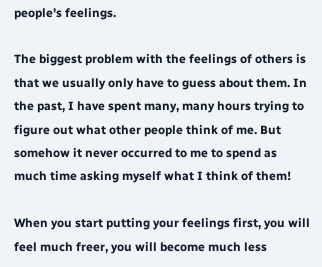people's feelings.

The biggest problem with the feelings of others is that we usually only have to guess about them. In the past, I have spent many, many hours trying to figure out what other people think of me. But somehow it never occurred to me to spend as much time asking myself what I think of them!

When you start putting your feelings first, you will feel much freer, you will become much less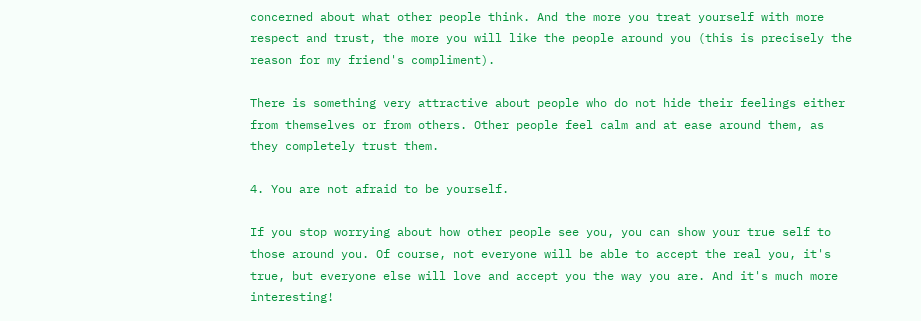concerned about what other people think. And the more you treat yourself with more respect and trust, the more you will like the people around you (this is precisely the reason for my friend's compliment).

There is something very attractive about people who do not hide their feelings either from themselves or from others. Other people feel calm and at ease around them, as they completely trust them.

4. You are not afraid to be yourself.

If you stop worrying about how other people see you, you can show your true self to those around you. Of course, not everyone will be able to accept the real you, it's true, but everyone else will love and accept you the way you are. And it's much more interesting!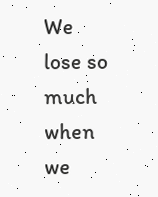We lose so much when we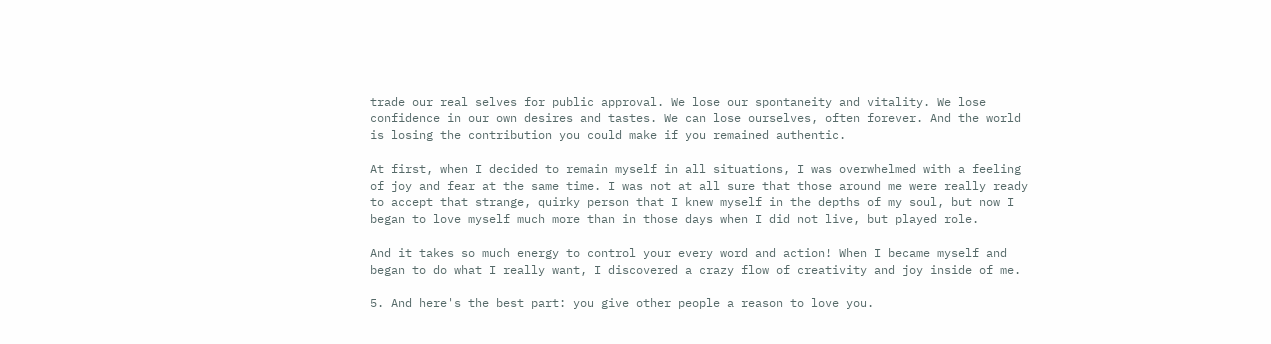trade our real selves for public approval. We lose our spontaneity and vitality. We lose confidence in our own desires and tastes. We can lose ourselves, often forever. And the world is losing the contribution you could make if you remained authentic.

At first, when I decided to remain myself in all situations, I was overwhelmed with a feeling of joy and fear at the same time. I was not at all sure that those around me were really ready to accept that strange, quirky person that I knew myself in the depths of my soul, but now I began to love myself much more than in those days when I did not live, but played role.

And it takes so much energy to control your every word and action! When I became myself and began to do what I really want, I discovered a crazy flow of creativity and joy inside of me.

5. And here's the best part: you give other people a reason to love you.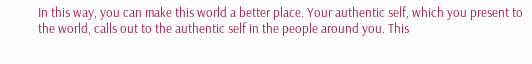In this way, you can make this world a better place. Your authentic self, which you present to the world, calls out to the authentic self in the people around you. This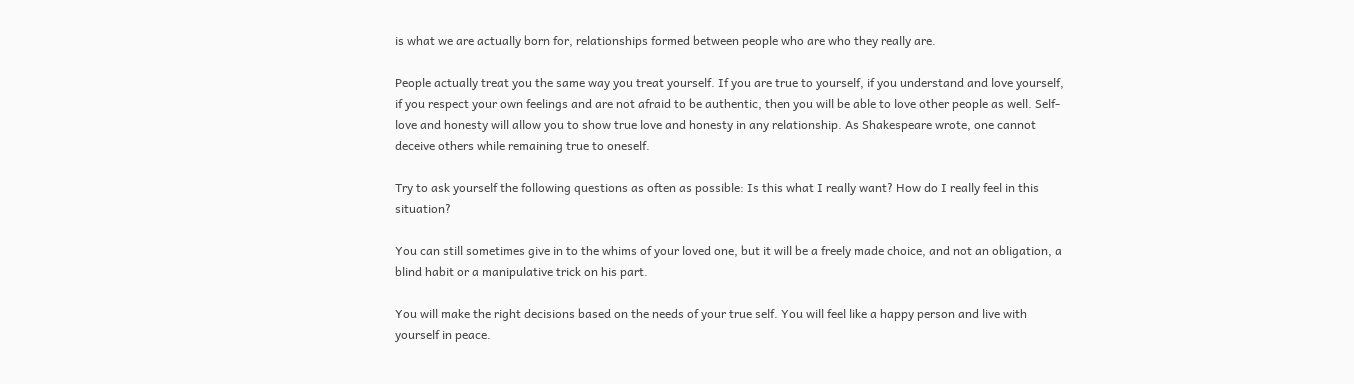is what we are actually born for, relationships formed between people who are who they really are.

People actually treat you the same way you treat yourself. If you are true to yourself, if you understand and love yourself, if you respect your own feelings and are not afraid to be authentic, then you will be able to love other people as well. Self-love and honesty will allow you to show true love and honesty in any relationship. As Shakespeare wrote, one cannot deceive others while remaining true to oneself.

Try to ask yourself the following questions as often as possible: Is this what I really want? How do I really feel in this situation?

You can still sometimes give in to the whims of your loved one, but it will be a freely made choice, and not an obligation, a blind habit or a manipulative trick on his part.

You will make the right decisions based on the needs of your true self. You will feel like a happy person and live with yourself in peace.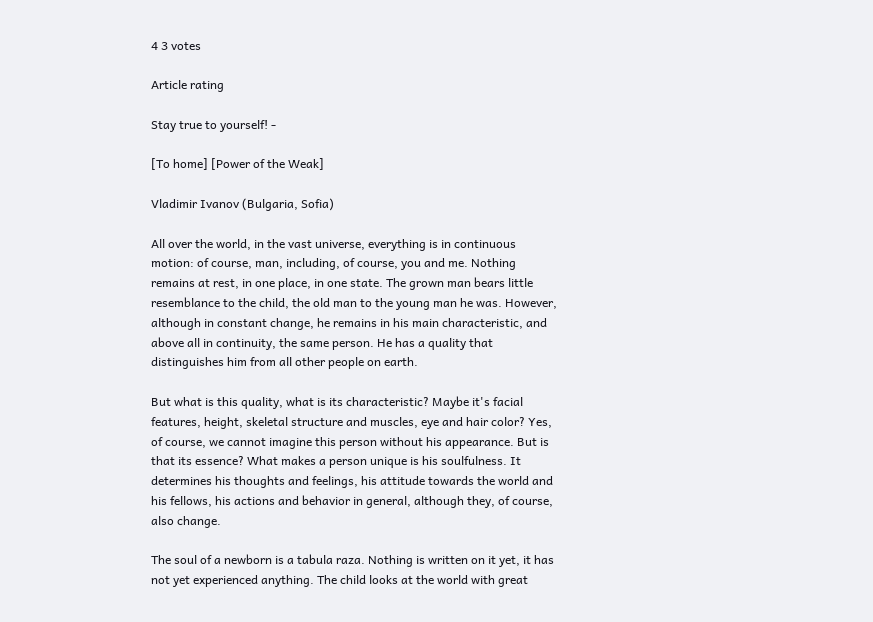4 3 votes

Article rating

Stay true to yourself! -

[To home] [Power of the Weak]

Vladimir Ivanov (Bulgaria, Sofia)

All over the world, in the vast universe, everything is in continuous motion: of course, man, including, of course, you and me. Nothing remains at rest, in one place, in one state. The grown man bears little resemblance to the child, the old man to the young man he was. However, although in constant change, he remains in his main characteristic, and above all in continuity, the same person. He has a quality that distinguishes him from all other people on earth.

But what is this quality, what is its characteristic? Maybe it's facial features, height, skeletal structure and muscles, eye and hair color? Yes, of course, we cannot imagine this person without his appearance. But is that its essence? What makes a person unique is his soulfulness. It determines his thoughts and feelings, his attitude towards the world and his fellows, his actions and behavior in general, although they, of course, also change.

The soul of a newborn is a tabula raza. Nothing is written on it yet, it has not yet experienced anything. The child looks at the world with great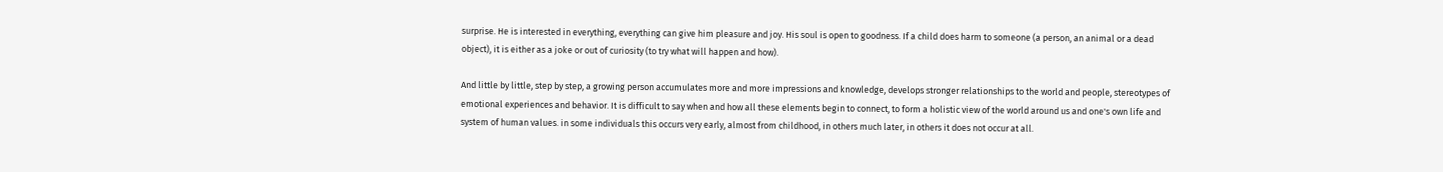surprise. He is interested in everything, everything can give him pleasure and joy. His soul is open to goodness. If a child does harm to someone (a person, an animal or a dead object), it is either as a joke or out of curiosity (to try what will happen and how).

And little by little, step by step, a growing person accumulates more and more impressions and knowledge, develops stronger relationships to the world and people, stereotypes of emotional experiences and behavior. It is difficult to say when and how all these elements begin to connect, to form a holistic view of the world around us and one's own life and system of human values. in some individuals this occurs very early, almost from childhood, in others much later, in others it does not occur at all.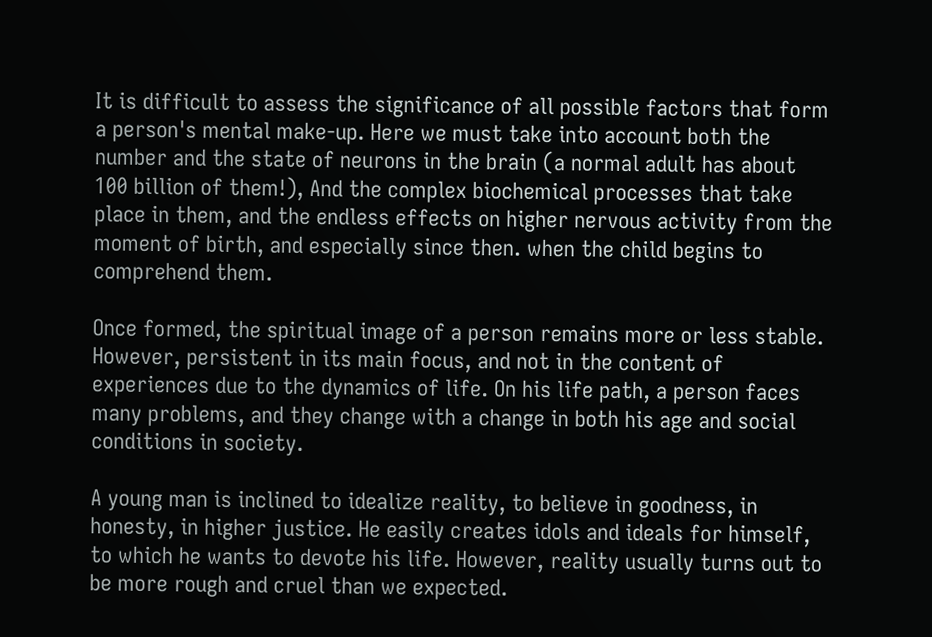It is difficult to assess the significance of all possible factors that form a person's mental make-up. Here we must take into account both the number and the state of neurons in the brain (a normal adult has about 100 billion of them!), And the complex biochemical processes that take place in them, and the endless effects on higher nervous activity from the moment of birth, and especially since then. when the child begins to comprehend them.

Once formed, the spiritual image of a person remains more or less stable. However, persistent in its main focus, and not in the content of experiences due to the dynamics of life. On his life path, a person faces many problems, and they change with a change in both his age and social conditions in society.

A young man is inclined to idealize reality, to believe in goodness, in honesty, in higher justice. He easily creates idols and ideals for himself, to which he wants to devote his life. However, reality usually turns out to be more rough and cruel than we expected.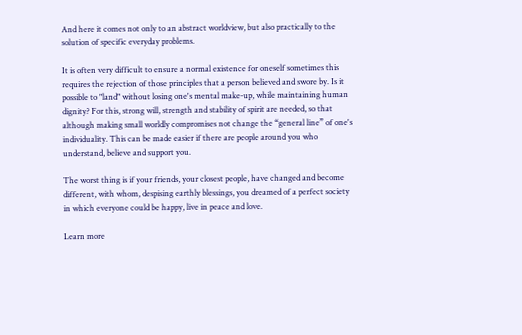And here it comes not only to an abstract worldview, but also practically to the solution of specific everyday problems.

It is often very difficult to ensure a normal existence for oneself sometimes this requires the rejection of those principles that a person believed and swore by. Is it possible to "land" without losing one's mental make-up, while maintaining human dignity? For this, strong will, strength and stability of spirit are needed, so that although making small worldly compromises not change the “general line” of one's individuality. This can be made easier if there are people around you who understand, believe and support you.

The worst thing is if your friends, your closest people, have changed and become different, with whom, despising earthly blessings, you dreamed of a perfect society in which everyone could be happy, live in peace and love.

Learn more